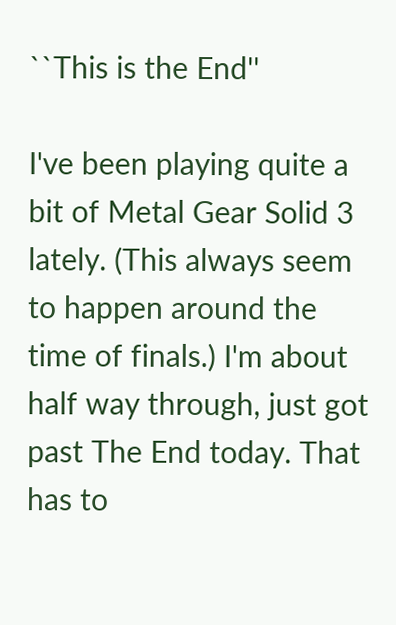``This is the End''

I've been playing quite a bit of Metal Gear Solid 3 lately. (This always seem to happen around the time of finals.) I'm about half way through, just got past The End today. That has to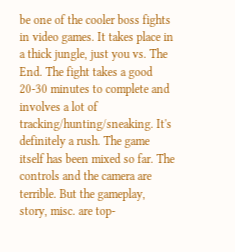be one of the cooler boss fights in video games. It takes place in a thick jungle, just you vs. The End. The fight takes a good 20-30 minutes to complete and involves a lot of tracking/hunting/sneaking. It's definitely a rush. The game itself has been mixed so far. The controls and the camera are terrible. But the gameplay, story, misc. are top-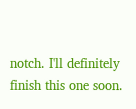notch. I'll definitely finish this one soon.